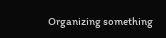Organizing something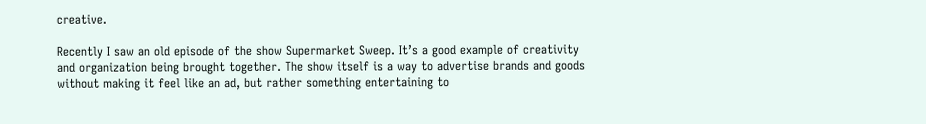creative.

Recently I saw an old episode of the show Supermarket Sweep. It’s a good example of creativity and organization being brought together. The show itself is a way to advertise brands and goods without making it feel like an ad, but rather something entertaining to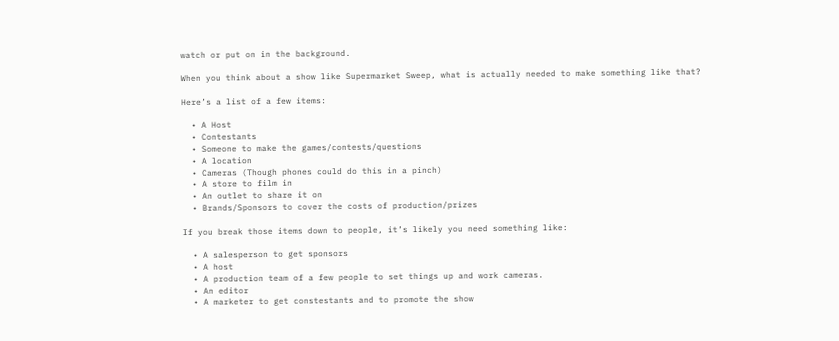watch or put on in the background.

When you think about a show like Supermarket Sweep, what is actually needed to make something like that?

Here’s a list of a few items:

  • A Host
  • Contestants
  • Someone to make the games/contests/questions
  • A location
  • Cameras (Though phones could do this in a pinch)
  • A store to film in
  • An outlet to share it on
  • Brands/Sponsors to cover the costs of production/prizes

If you break those items down to people, it’s likely you need something like:

  • A salesperson to get sponsors
  • A host
  • A production team of a few people to set things up and work cameras.
  • An editor
  • A marketer to get constestants and to promote the show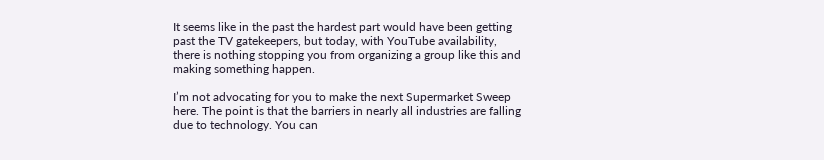It seems like in the past the hardest part would have been getting past the TV gatekeepers, but today, with YouTube availability, there is nothing stopping you from organizing a group like this and making something happen.

I’m not advocating for you to make the next Supermarket Sweep here. The point is that the barriers in nearly all industries are falling due to technology. You can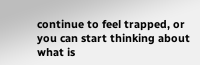continue to feel trapped, or you can start thinking about what is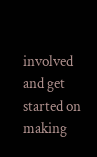involved and get started on making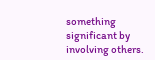something significant by involving others.